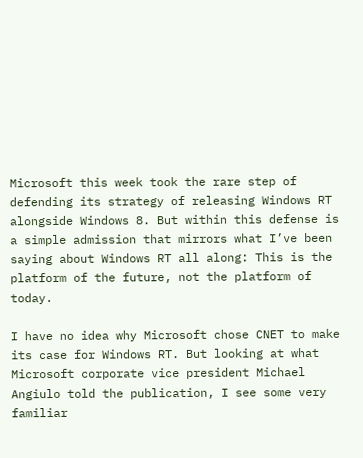Microsoft this week took the rare step of defending its strategy of releasing Windows RT alongside Windows 8. But within this defense is a simple admission that mirrors what I’ve been saying about Windows RT all along: This is the platform of the future, not the platform of today.

I have no idea why Microsoft chose CNET to make its case for Windows RT. But looking at what Microsoft corporate vice president Michael Angiulo told the publication, I see some very familiar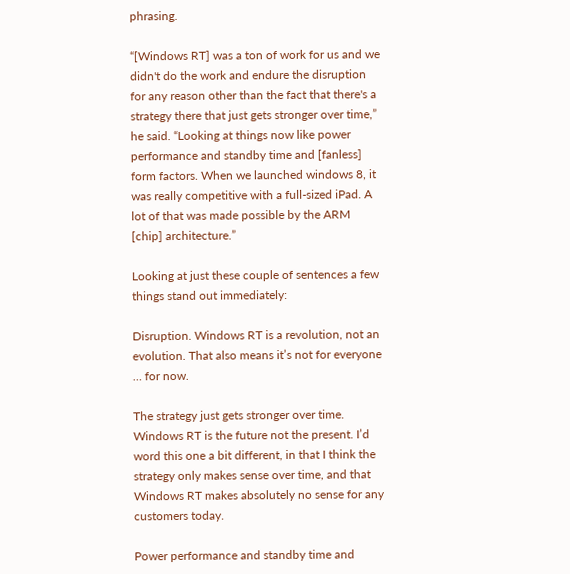phrasing.

“[Windows RT] was a ton of work for us and we didn't do the work and endure the disruption for any reason other than the fact that there's a strategy there that just gets stronger over time,” he said. “Looking at things now like power performance and standby time and [fanless] form factors. When we launched windows 8, it was really competitive with a full-sized iPad. A lot of that was made possible by the ARM [chip] architecture.”

Looking at just these couple of sentences a few things stand out immediately:

Disruption. Windows RT is a revolution, not an evolution. That also means it’s not for everyone … for now.

The strategy just gets stronger over time. Windows RT is the future not the present. I’d word this one a bit different, in that I think the strategy only makes sense over time, and that Windows RT makes absolutely no sense for any customers today.

Power performance and standby time and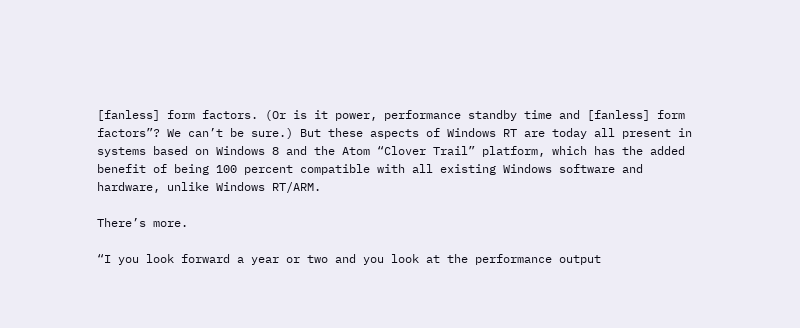[fanless] form factors. (Or is it power, performance standby time and [fanless] form factors”? We can’t be sure.) But these aspects of Windows RT are today all present in systems based on Windows 8 and the Atom “Clover Trail” platform, which has the added benefit of being 100 percent compatible with all existing Windows software and hardware, unlike Windows RT/ARM.

There’s more.

“I you look forward a year or two and you look at the performance output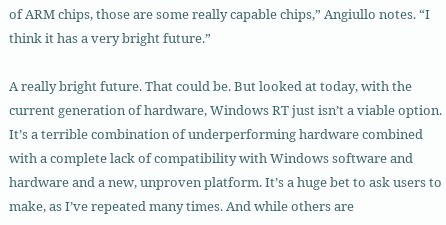of ARM chips, those are some really capable chips,” Angiullo notes. “I think it has a very bright future.”

A really bright future. That could be. But looked at today, with the current generation of hardware, Windows RT just isn’t a viable option. It’s a terrible combination of underperforming hardware combined with a complete lack of compatibility with Windows software and hardware and a new, unproven platform. It’s a huge bet to ask users to make, as I’ve repeated many times. And while others are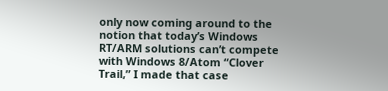only now coming around to the notion that today’s Windows RT/ARM solutions can’t compete with Windows 8/Atom “Clover Trail,” I made that case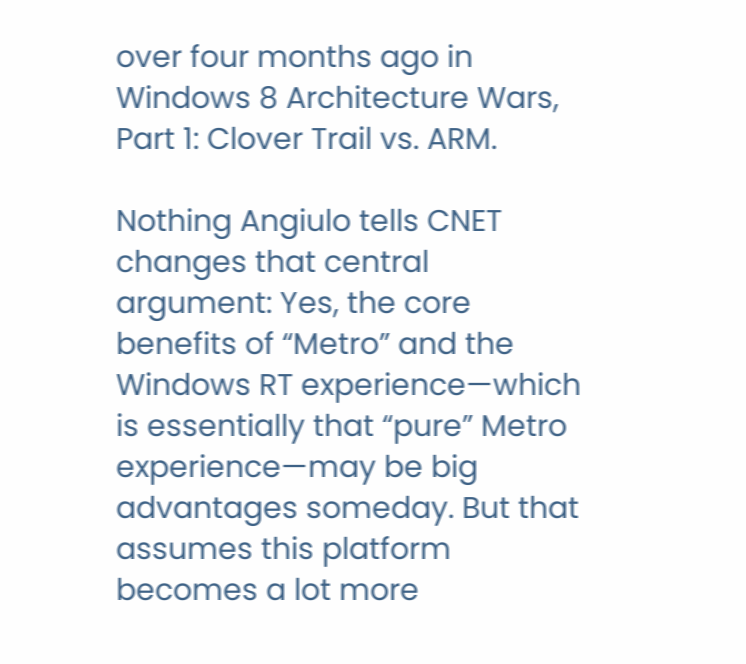over four months ago in Windows 8 Architecture Wars, Part 1: Clover Trail vs. ARM.

Nothing Angiulo tells CNET changes that central argument: Yes, the core benefits of “Metro” and the Windows RT experience—which is essentially that “pure” Metro experience—may be big advantages someday. But that assumes this platform becomes a lot more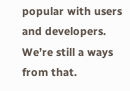popular with users and developers. We’re still a ways from that.